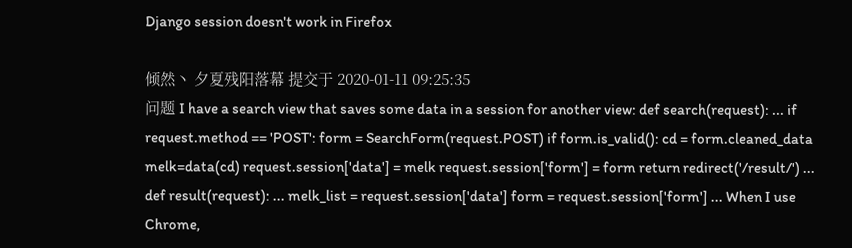Django session doesn't work in Firefox

倾然丶 夕夏残阳落幕 提交于 2020-01-11 09:25:35
问题 I have a search view that saves some data in a session for another view: def search(request): ... if request.method == 'POST': form = SearchForm(request.POST) if form.is_valid(): cd = form.cleaned_data melk=data(cd) request.session['data'] = melk request.session['form'] = form return redirect('/result/') ... def result(request): ... melk_list = request.session['data'] form = request.session['form'] ... When I use Chrome,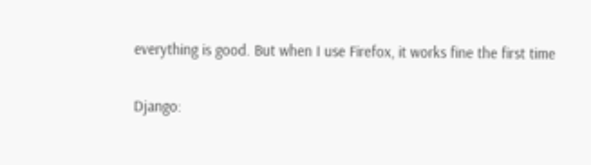everything is good. But when I use Firefox, it works fine the first time

Django: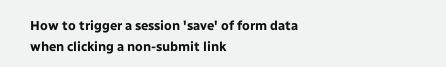How to trigger a session 'save' of form data when clicking a non-submit link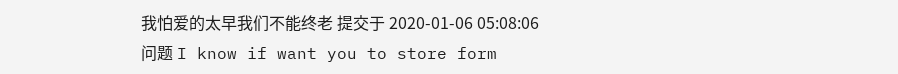我怕爱的太早我们不能终老 提交于 2020-01-06 05:08:06
问题 I know if want you to store form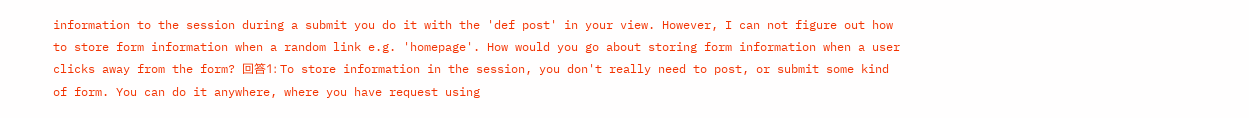information to the session during a submit you do it with the 'def post' in your view. However, I can not figure out how to store form information when a random link e.g. 'homepage'. How would you go about storing form information when a user clicks away from the form? 回答1: To store information in the session, you don't really need to post, or submit some kind of form. You can do it anywhere, where you have request using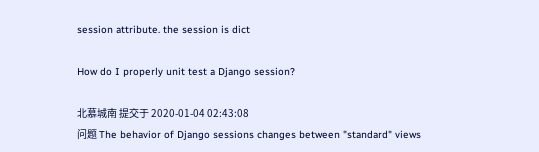session attribute. the session is dict

How do I properly unit test a Django session?

北慕城南 提交于 2020-01-04 02:43:08
问题 The behavior of Django sessions changes between "standard" views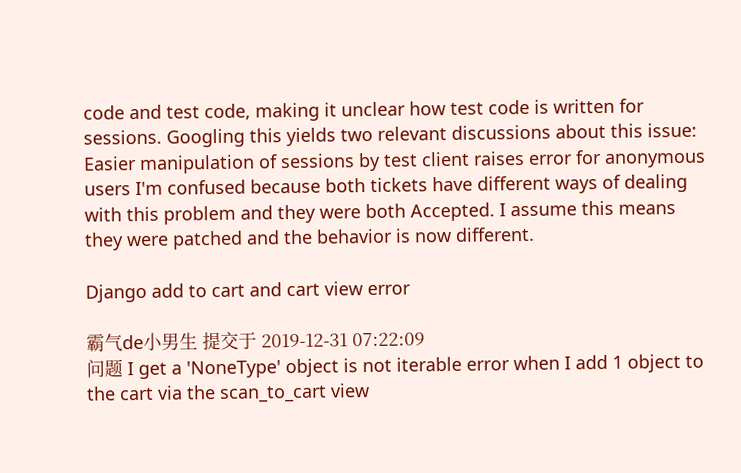code and test code, making it unclear how test code is written for sessions. Googling this yields two relevant discussions about this issue: Easier manipulation of sessions by test client raises error for anonymous users I'm confused because both tickets have different ways of dealing with this problem and they were both Accepted. I assume this means they were patched and the behavior is now different.

Django add to cart and cart view error

霸气de小男生 提交于 2019-12-31 07:22:09
问题 I get a 'NoneType' object is not iterable error when I add 1 object to the cart via the scan_to_cart view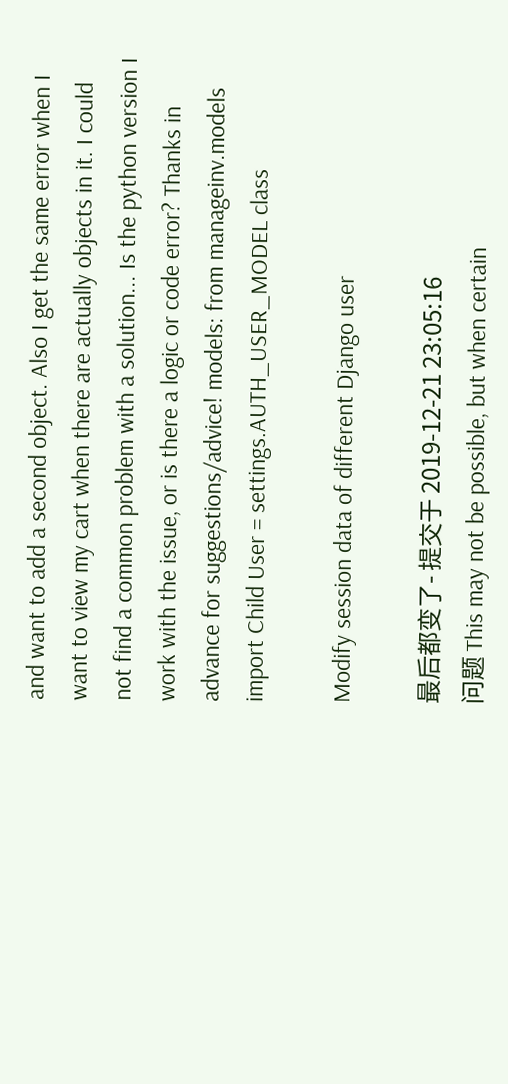and want to add a second object. Also I get the same error when I want to view my cart when there are actually objects in it. I could not find a common problem with a solution... Is the python version I work with the issue, or is there a logic or code error? Thanks in advance for suggestions/advice! models: from manageinv.models import Child User = settings.AUTH_USER_MODEL class

Modify session data of different Django user

最后都变了- 提交于 2019-12-21 23:05:16
问题 This may not be possible, but when certain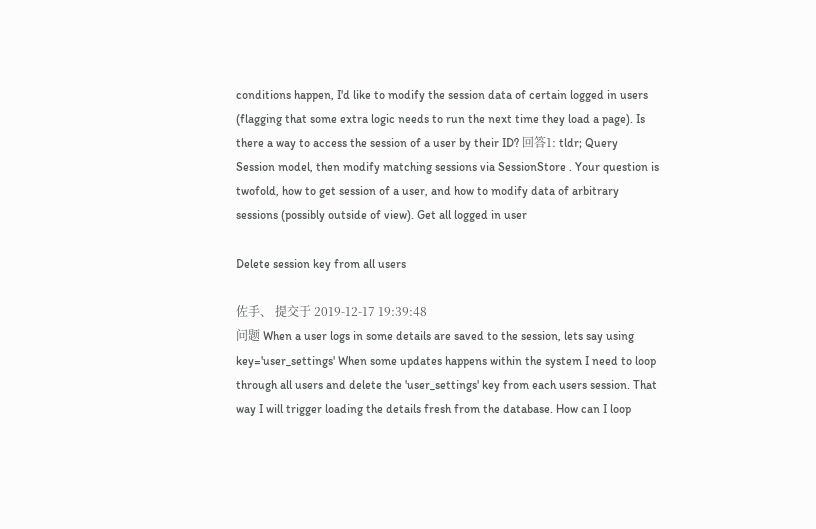conditions happen, I'd like to modify the session data of certain logged in users (flagging that some extra logic needs to run the next time they load a page). Is there a way to access the session of a user by their ID? 回答1: tldr; Query Session model, then modify matching sessions via SessionStore . Your question is twofold, how to get session of a user, and how to modify data of arbitrary sessions (possibly outside of view). Get all logged in user

Delete session key from all users

佐手、 提交于 2019-12-17 19:39:48
问题 When a user logs in some details are saved to the session, lets say using key='user_settings' When some updates happens within the system I need to loop through all users and delete the 'user_settings' key from each users session. That way I will trigger loading the details fresh from the database. How can I loop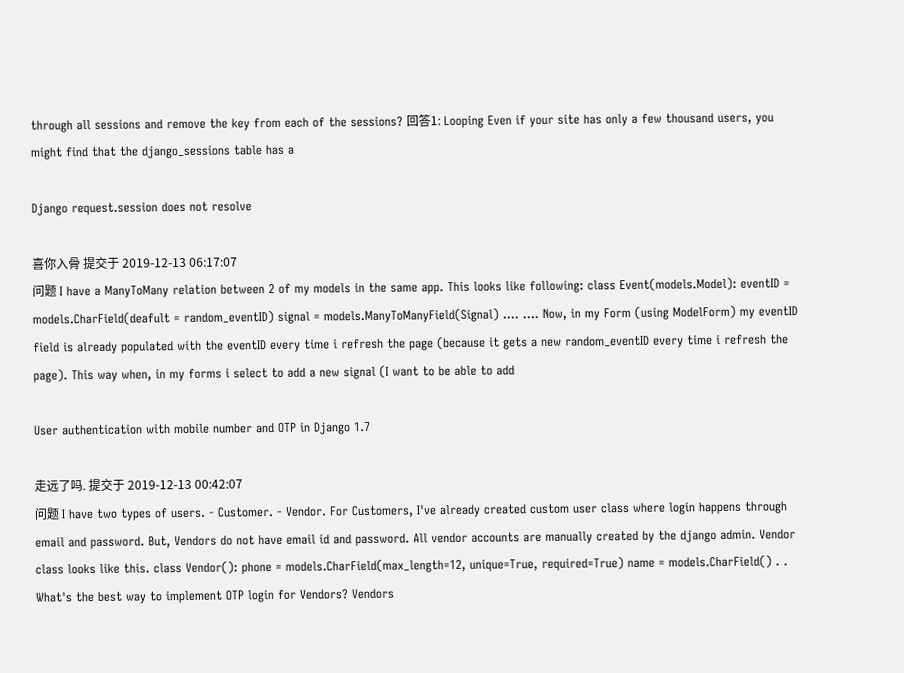through all sessions and remove the key from each of the sessions? 回答1: Looping Even if your site has only a few thousand users, you might find that the django_sessions table has a

Django request.session does not resolve

喜你入骨 提交于 2019-12-13 06:17:07
问题 I have a ManyToMany relation between 2 of my models in the same app. This looks like following: class Event(models.Model): eventID = models.CharField(deafult = random_eventID) signal = models.ManyToManyField(Signal) .... .... Now, in my Form (using ModelForm) my eventID field is already populated with the eventID every time i refresh the page (because it gets a new random_eventID every time i refresh the page). This way when, in my forms i select to add a new signal (I want to be able to add

User authentication with mobile number and OTP in Django 1.7

走远了吗. 提交于 2019-12-13 00:42:07
问题 I have two types of users. - Customer. - Vendor. For Customers, I've already created custom user class where login happens through email and password. But, Vendors do not have email id and password. All vendor accounts are manually created by the django admin. Vendor class looks like this. class Vendor(): phone = models.CharField(max_length=12, unique=True, required=True) name = models.CharField() . . What's the best way to implement OTP login for Vendors? Vendors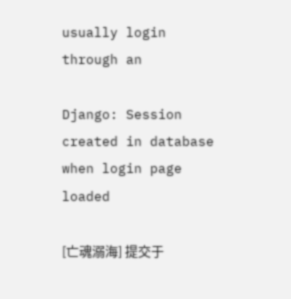usually login through an

Django: Session created in database when login page loaded

[亡魂溺海] 提交于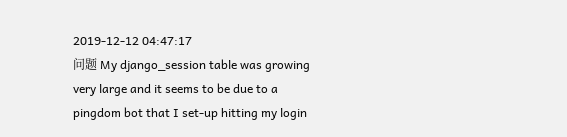2019-12-12 04:47:17
问题 My django_session table was growing very large and it seems to be due to a pingdom bot that I set-up hitting my login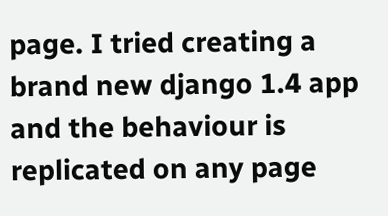page. I tried creating a brand new django 1.4 app and the behaviour is replicated on any page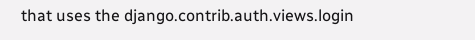that uses the django.contrib.auth.views.login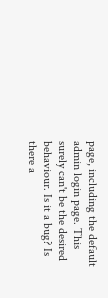page, including the default admin login page. This surely can't be the desired behaviour. Is it a bug? Is there a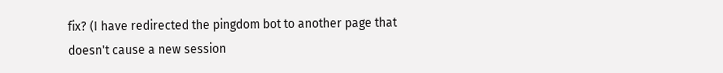fix? (I have redirected the pingdom bot to another page that doesn't cause a new session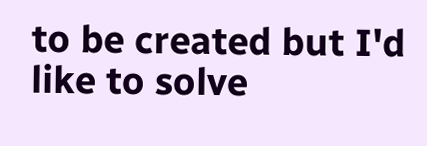to be created but I'd like to solve